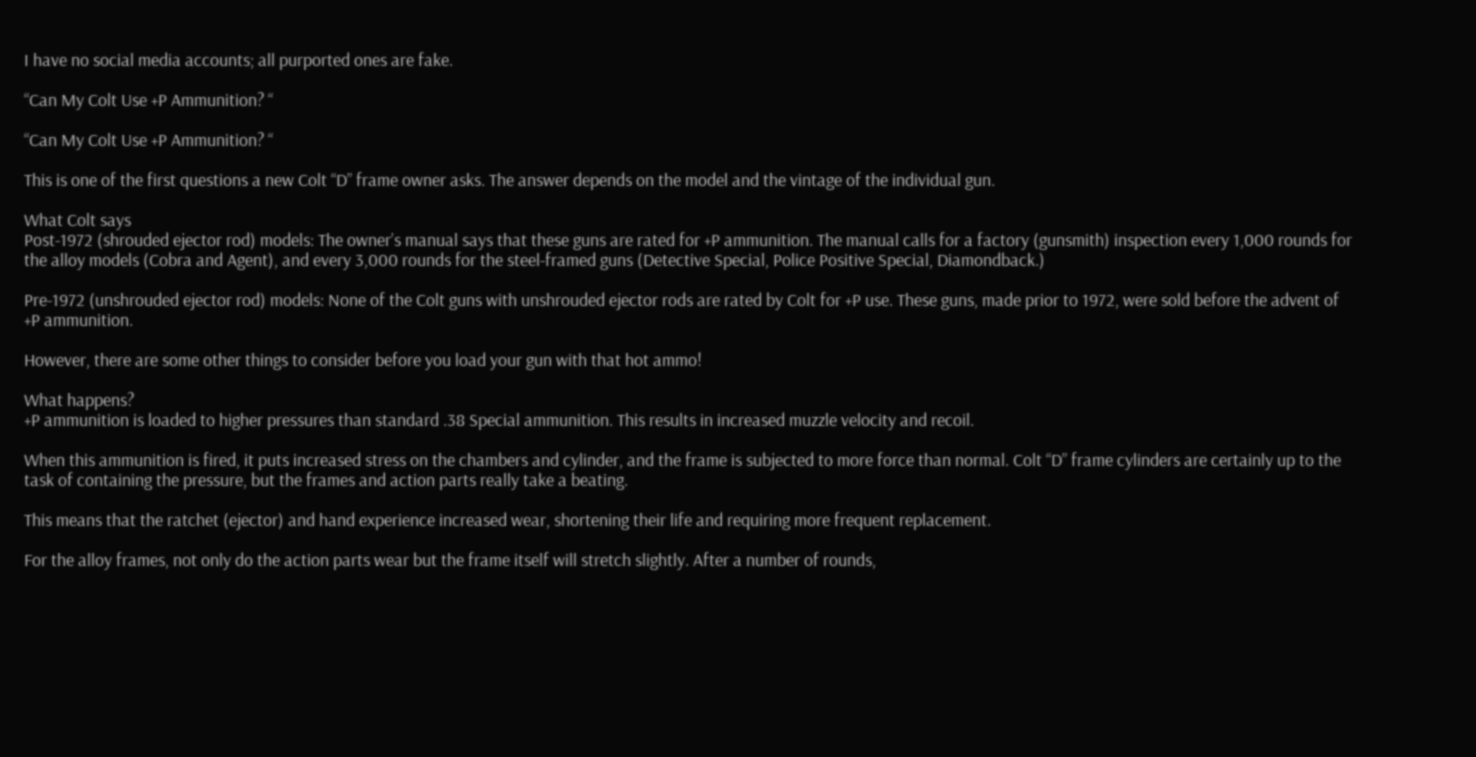I have no social media accounts; all purported ones are fake.

“Can My Colt Use +P Ammunition? “

“Can My Colt Use +P Ammunition? “

This is one of the first questions a new Colt “D” frame owner asks. The answer depends on the model and the vintage of the individual gun.

What Colt says
Post-1972 (shrouded ejector rod) models: The owner’s manual says that these guns are rated for +P ammunition. The manual calls for a factory (gunsmith) inspection every 1,000 rounds for the alloy models (Cobra and Agent), and every 3,000 rounds for the steel-framed guns (Detective Special, Police Positive Special, Diamondback.)

Pre-1972 (unshrouded ejector rod) models: None of the Colt guns with unshrouded ejector rods are rated by Colt for +P use. These guns, made prior to 1972, were sold before the advent of +P ammunition.

However, there are some other things to consider before you load your gun with that hot ammo!

What happens?
+P ammunition is loaded to higher pressures than standard .38 Special ammunition. This results in increased muzzle velocity and recoil.

When this ammunition is fired, it puts increased stress on the chambers and cylinder, and the frame is subjected to more force than normal. Colt “D” frame cylinders are certainly up to the task of containing the pressure, but the frames and action parts really take a beating.

This means that the ratchet (ejector) and hand experience increased wear, shortening their life and requiring more frequent replacement.

For the alloy frames, not only do the action parts wear but the frame itself will stretch slightly. After a number of rounds,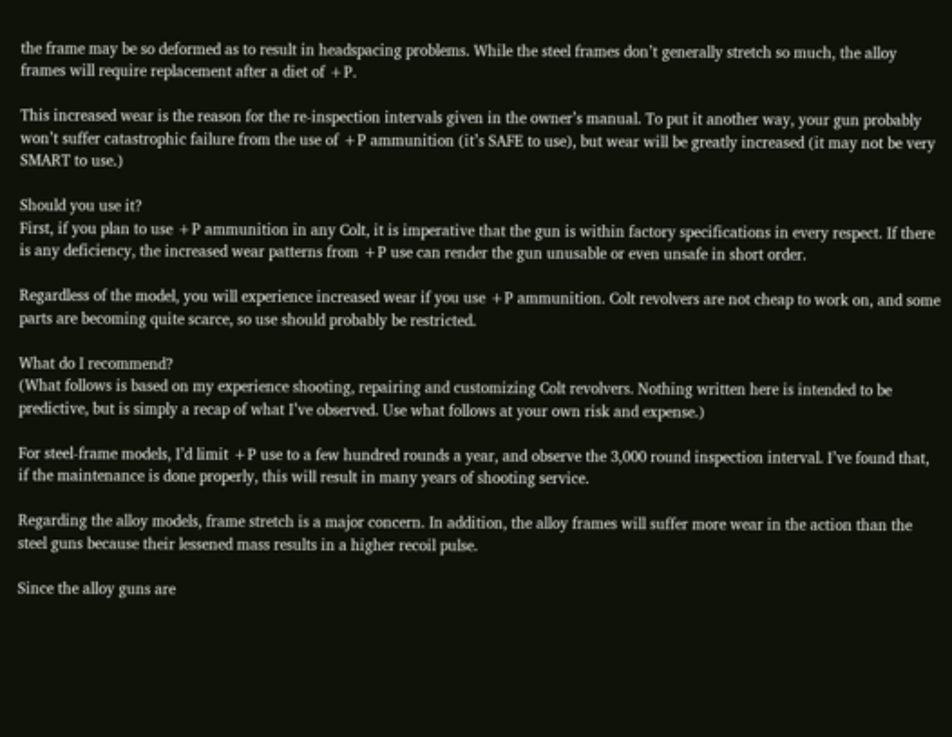the frame may be so deformed as to result in headspacing problems. While the steel frames don’t generally stretch so much, the alloy frames will require replacement after a diet of +P.

This increased wear is the reason for the re-inspection intervals given in the owner’s manual. To put it another way, your gun probably won’t suffer catastrophic failure from the use of +P ammunition (it’s SAFE to use), but wear will be greatly increased (it may not be very SMART to use.)

Should you use it?
First, if you plan to use +P ammunition in any Colt, it is imperative that the gun is within factory specifications in every respect. If there is any deficiency, the increased wear patterns from +P use can render the gun unusable or even unsafe in short order.

Regardless of the model, you will experience increased wear if you use +P ammunition. Colt revolvers are not cheap to work on, and some parts are becoming quite scarce, so use should probably be restricted.

What do I recommend?
(What follows is based on my experience shooting, repairing and customizing Colt revolvers. Nothing written here is intended to be predictive, but is simply a recap of what I’ve observed. Use what follows at your own risk and expense.)

For steel-frame models, I’d limit +P use to a few hundred rounds a year, and observe the 3,000 round inspection interval. I’ve found that, if the maintenance is done properly, this will result in many years of shooting service.

Regarding the alloy models, frame stretch is a major concern. In addition, the alloy frames will suffer more wear in the action than the steel guns because their lessened mass results in a higher recoil pulse.

Since the alloy guns are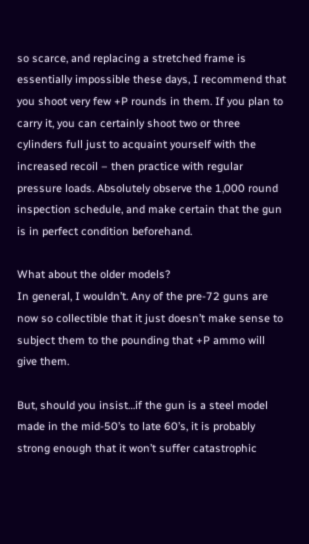so scarce, and replacing a stretched frame is essentially impossible these days, I recommend that you shoot very few +P rounds in them. If you plan to carry it, you can certainly shoot two or three cylinders full just to acquaint yourself with the increased recoil – then practice with regular pressure loads. Absolutely observe the 1,000 round inspection schedule, and make certain that the gun is in perfect condition beforehand.

What about the older models?
In general, I wouldn’t. Any of the pre-72 guns are now so collectible that it just doesn’t make sense to subject them to the pounding that +P ammo will give them.

But, should you insist…if the gun is a steel model made in the mid-50’s to late 60’s, it is probably strong enough that it won’t suffer catastrophic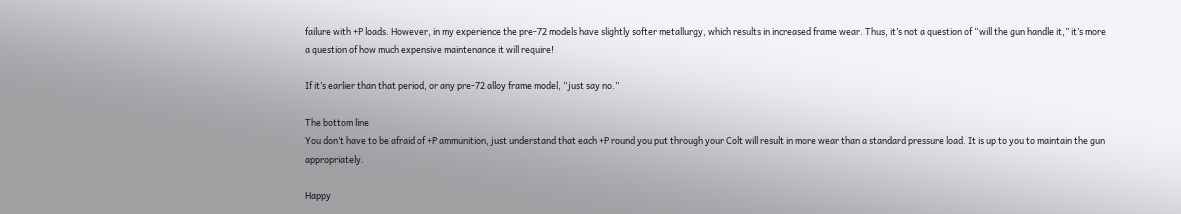failure with +P loads. However, in my experience the pre-72 models have slightly softer metallurgy, which results in increased frame wear. Thus, it’s not a question of “will the gun handle it,” it’s more a question of how much expensive maintenance it will require!

If it’s earlier than that period, or any pre-72 alloy frame model, “just say no.”

The bottom line
You don’t have to be afraid of +P ammunition, just understand that each +P round you put through your Colt will result in more wear than a standard pressure load. It is up to you to maintain the gun appropriately.

Happy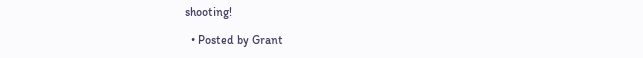shooting!

  • Posted by Grant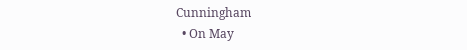Cunningham
  • On May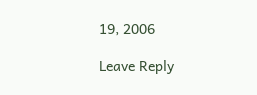19, 2006

Leave Reply